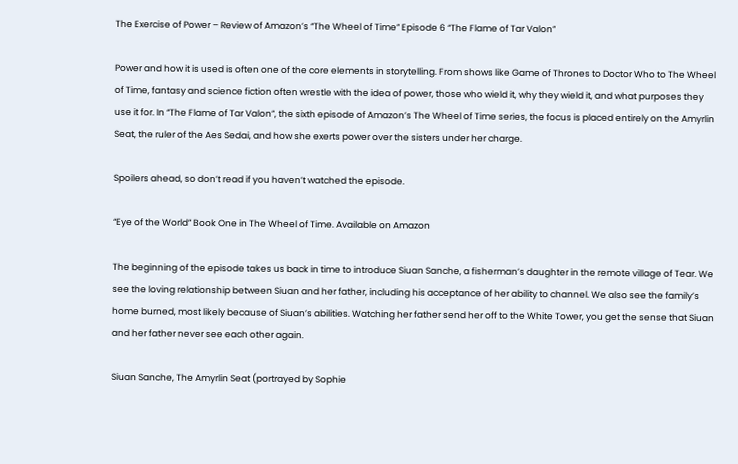The Exercise of Power – Review of Amazon’s “The Wheel of Time” Episode 6 “The Flame of Tar Valon”

Power and how it is used is often one of the core elements in storytelling. From shows like Game of Thrones to Doctor Who to The Wheel of Time, fantasy and science fiction often wrestle with the idea of power, those who wield it, why they wield it, and what purposes they use it for. In “The Flame of Tar Valon”, the sixth episode of Amazon’s The Wheel of Time series, the focus is placed entirely on the Amyrlin Seat, the ruler of the Aes Sedai, and how she exerts power over the sisters under her charge.

Spoilers ahead, so don’t read if you haven’t watched the episode.

“Eye of the World” Book One in The Wheel of Time. Available on Amazon

The beginning of the episode takes us back in time to introduce Siuan Sanche, a fisherman’s daughter in the remote village of Tear. We see the loving relationship between Siuan and her father, including his acceptance of her ability to channel. We also see the family’s home burned, most likely because of Siuan’s abilities. Watching her father send her off to the White Tower, you get the sense that Siuan and her father never see each other again.

Siuan Sanche, The Amyrlin Seat (portrayed by Sophie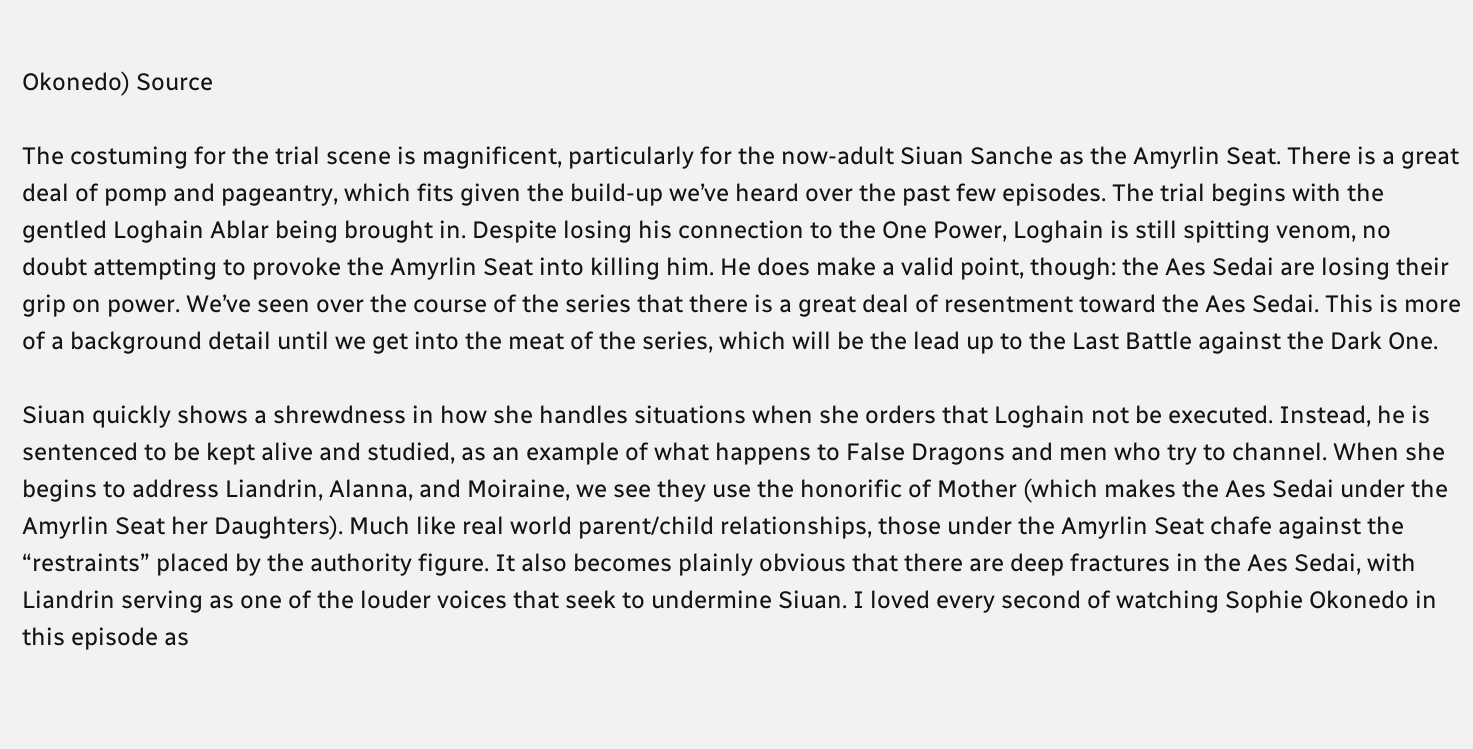Okonedo) Source

The costuming for the trial scene is magnificent, particularly for the now-adult Siuan Sanche as the Amyrlin Seat. There is a great deal of pomp and pageantry, which fits given the build-up we’ve heard over the past few episodes. The trial begins with the gentled Loghain Ablar being brought in. Despite losing his connection to the One Power, Loghain is still spitting venom, no doubt attempting to provoke the Amyrlin Seat into killing him. He does make a valid point, though: the Aes Sedai are losing their grip on power. We’ve seen over the course of the series that there is a great deal of resentment toward the Aes Sedai. This is more of a background detail until we get into the meat of the series, which will be the lead up to the Last Battle against the Dark One.

Siuan quickly shows a shrewdness in how she handles situations when she orders that Loghain not be executed. Instead, he is sentenced to be kept alive and studied, as an example of what happens to False Dragons and men who try to channel. When she begins to address Liandrin, Alanna, and Moiraine, we see they use the honorific of Mother (which makes the Aes Sedai under the Amyrlin Seat her Daughters). Much like real world parent/child relationships, those under the Amyrlin Seat chafe against the “restraints” placed by the authority figure. It also becomes plainly obvious that there are deep fractures in the Aes Sedai, with Liandrin serving as one of the louder voices that seek to undermine Siuan. I loved every second of watching Sophie Okonedo in this episode as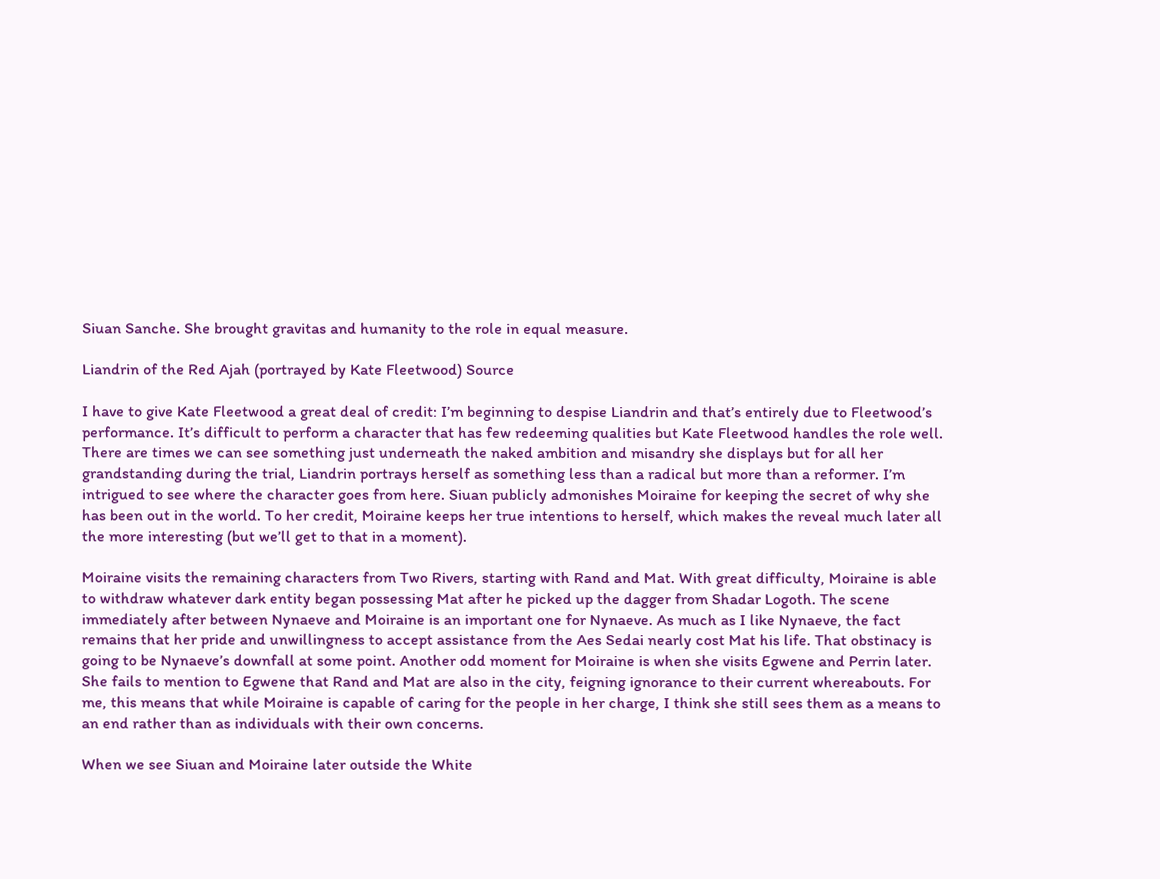Siuan Sanche. She brought gravitas and humanity to the role in equal measure.

Liandrin of the Red Ajah (portrayed by Kate Fleetwood) Source

I have to give Kate Fleetwood a great deal of credit: I’m beginning to despise Liandrin and that’s entirely due to Fleetwood’s performance. It’s difficult to perform a character that has few redeeming qualities but Kate Fleetwood handles the role well. There are times we can see something just underneath the naked ambition and misandry she displays but for all her grandstanding during the trial, Liandrin portrays herself as something less than a radical but more than a reformer. I’m intrigued to see where the character goes from here. Siuan publicly admonishes Moiraine for keeping the secret of why she has been out in the world. To her credit, Moiraine keeps her true intentions to herself, which makes the reveal much later all the more interesting (but we’ll get to that in a moment).

Moiraine visits the remaining characters from Two Rivers, starting with Rand and Mat. With great difficulty, Moiraine is able to withdraw whatever dark entity began possessing Mat after he picked up the dagger from Shadar Logoth. The scene immediately after between Nynaeve and Moiraine is an important one for Nynaeve. As much as I like Nynaeve, the fact remains that her pride and unwillingness to accept assistance from the Aes Sedai nearly cost Mat his life. That obstinacy is going to be Nynaeve’s downfall at some point. Another odd moment for Moiraine is when she visits Egwene and Perrin later. She fails to mention to Egwene that Rand and Mat are also in the city, feigning ignorance to their current whereabouts. For me, this means that while Moiraine is capable of caring for the people in her charge, I think she still sees them as a means to an end rather than as individuals with their own concerns.

When we see Siuan and Moiraine later outside the White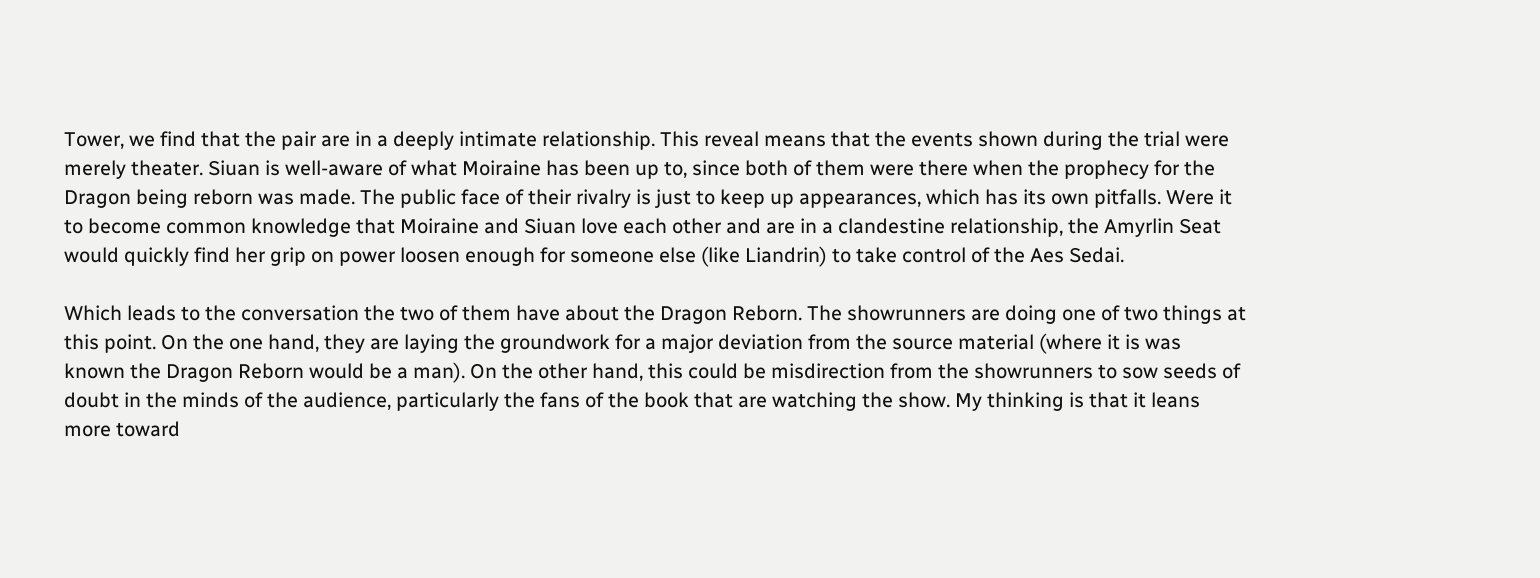Tower, we find that the pair are in a deeply intimate relationship. This reveal means that the events shown during the trial were merely theater. Siuan is well-aware of what Moiraine has been up to, since both of them were there when the prophecy for the Dragon being reborn was made. The public face of their rivalry is just to keep up appearances, which has its own pitfalls. Were it to become common knowledge that Moiraine and Siuan love each other and are in a clandestine relationship, the Amyrlin Seat would quickly find her grip on power loosen enough for someone else (like Liandrin) to take control of the Aes Sedai.

Which leads to the conversation the two of them have about the Dragon Reborn. The showrunners are doing one of two things at this point. On the one hand, they are laying the groundwork for a major deviation from the source material (where it is was known the Dragon Reborn would be a man). On the other hand, this could be misdirection from the showrunners to sow seeds of doubt in the minds of the audience, particularly the fans of the book that are watching the show. My thinking is that it leans more toward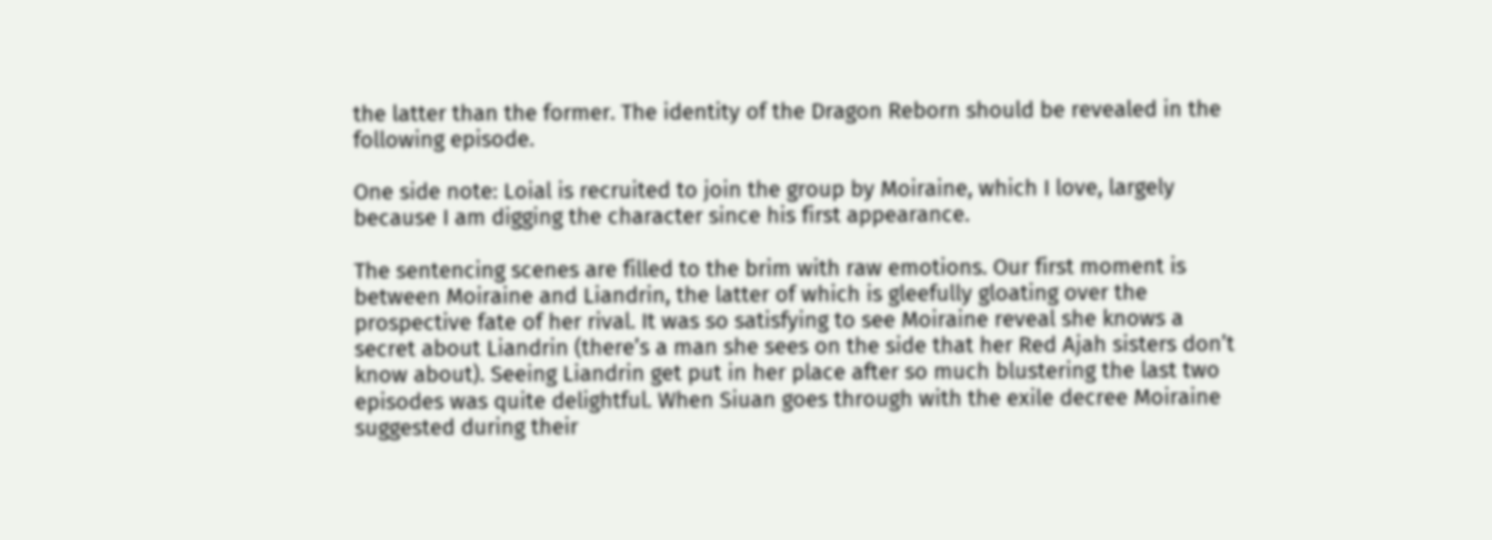the latter than the former. The identity of the Dragon Reborn should be revealed in the following episode.

One side note: Loial is recruited to join the group by Moiraine, which I love, largely because I am digging the character since his first appearance.

The sentencing scenes are filled to the brim with raw emotions. Our first moment is between Moiraine and Liandrin, the latter of which is gleefully gloating over the prospective fate of her rival. It was so satisfying to see Moiraine reveal she knows a secret about Liandrin (there’s a man she sees on the side that her Red Ajah sisters don’t know about). Seeing Liandrin get put in her place after so much blustering the last two episodes was quite delightful. When Siuan goes through with the exile decree Moiraine suggested during their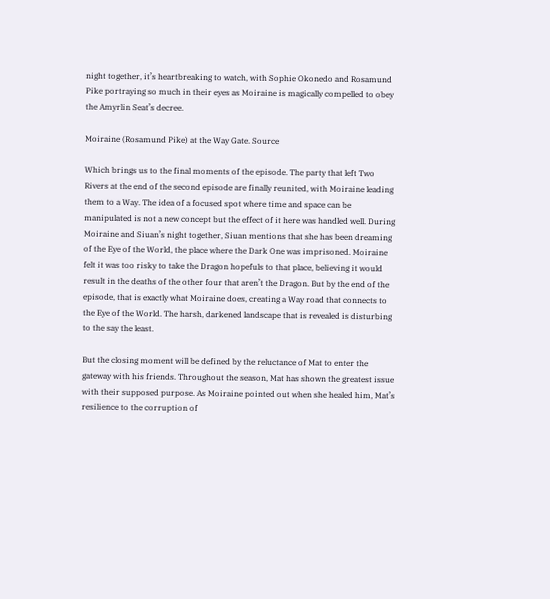night together, it’s heartbreaking to watch, with Sophie Okonedo and Rosamund Pike portraying so much in their eyes as Moiraine is magically compelled to obey the Amyrlin Seat’s decree.

Moiraine (Rosamund Pike) at the Way Gate. Source

Which brings us to the final moments of the episode. The party that left Two Rivers at the end of the second episode are finally reunited, with Moiraine leading them to a Way. The idea of a focused spot where time and space can be manipulated is not a new concept but the effect of it here was handled well. During Moiraine and Siuan’s night together, Siuan mentions that she has been dreaming of the Eye of the World, the place where the Dark One was imprisoned. Moiraine felt it was too risky to take the Dragon hopefuls to that place, believing it would result in the deaths of the other four that aren’t the Dragon. But by the end of the episode, that is exactly what Moiraine does, creating a Way road that connects to the Eye of the World. The harsh, darkened landscape that is revealed is disturbing to the say the least.

But the closing moment will be defined by the reluctance of Mat to enter the gateway with his friends. Throughout the season, Mat has shown the greatest issue with their supposed purpose. As Moiraine pointed out when she healed him, Mat’s resilience to the corruption of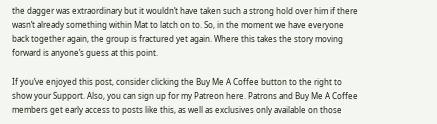the dagger was extraordinary but it wouldn’t have taken such a strong hold over him if there wasn’t already something within Mat to latch on to. So, in the moment we have everyone back together again, the group is fractured yet again. Where this takes the story moving forward is anyone’s guess at this point.

If you’ve enjoyed this post, consider clicking the Buy Me A Coffee button to the right to show your Support. Also, you can sign up for my Patreon here. Patrons and Buy Me A Coffee members get early access to posts like this, as well as exclusives only available on those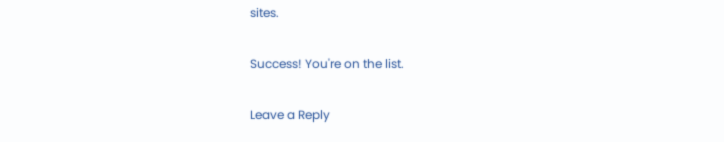sites.

Success! You're on the list.

Leave a Reply